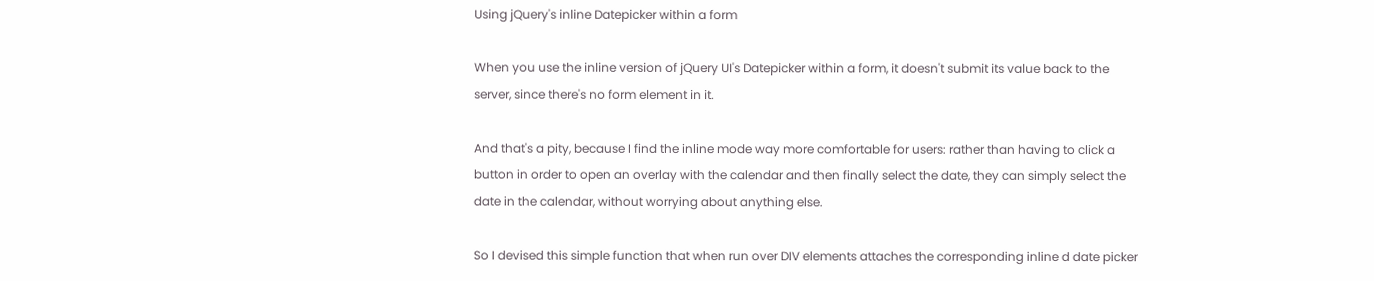Using jQuery's inline Datepicker within a form

When you use the inline version of jQuery UI's Datepicker within a form, it doesn't submit its value back to the server, since there's no form element in it.

And that's a pity, because I find the inline mode way more comfortable for users: rather than having to click a button in order to open an overlay with the calendar and then finally select the date, they can simply select the date in the calendar, without worrying about anything else.

So I devised this simple function that when run over DIV elements attaches the corresponding inline d date picker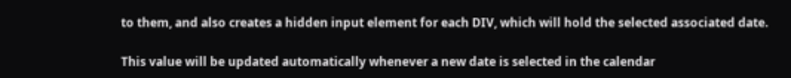to them, and also creates a hidden input element for each DIV, which will hold the selected associated date.

This value will be updated automatically whenever a new date is selected in the calendar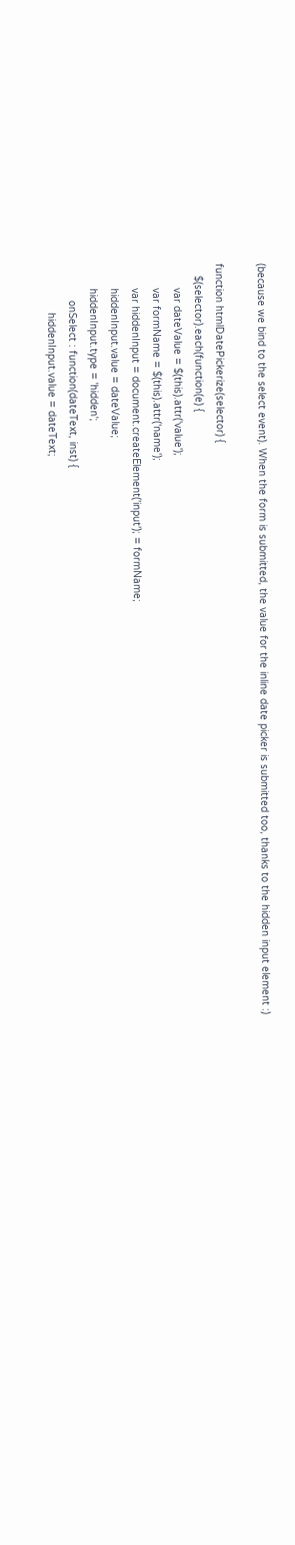(because we bind to the select event). When the form is submitted, the value for the inline date picker is submitted too, thanks to the hidden input element :)

function htmlDatePickerize(selector) {
    $(selector).each(function(e) {
        var dateValue = $(this).attr('value');
        var formName = $(this).attr('name');
        var hiddenInput = document.createElement('input'); = formName;
        hiddenInput.value = dateValue;
        hiddenInput.type = 'hidden';
            onSelect : function(dateText, inst) {
                hiddenInput.value = dateText;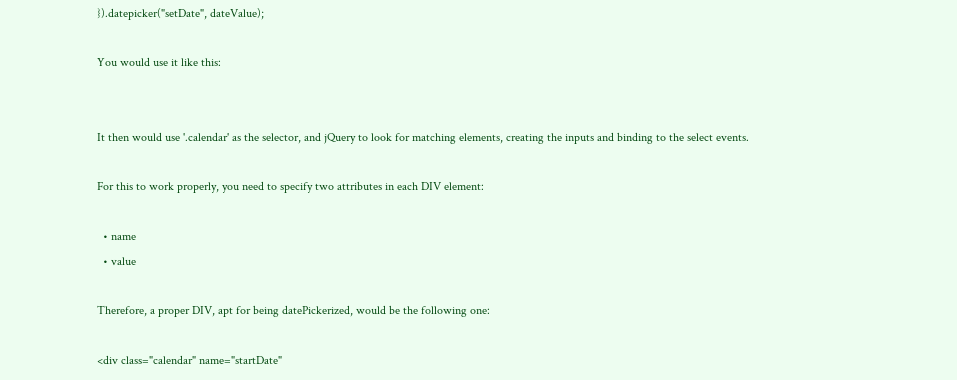}).datepicker("setDate", dateValue);

You would use it like this:


It then would use '.calendar' as the selector, and jQuery to look for matching elements, creating the inputs and binding to the select events.

For this to work properly, you need to specify two attributes in each DIV element:

  • name
  • value

Therefore, a proper DIV, apt for being datePickerized, would be the following one:

<div class="calendar" name="startDate"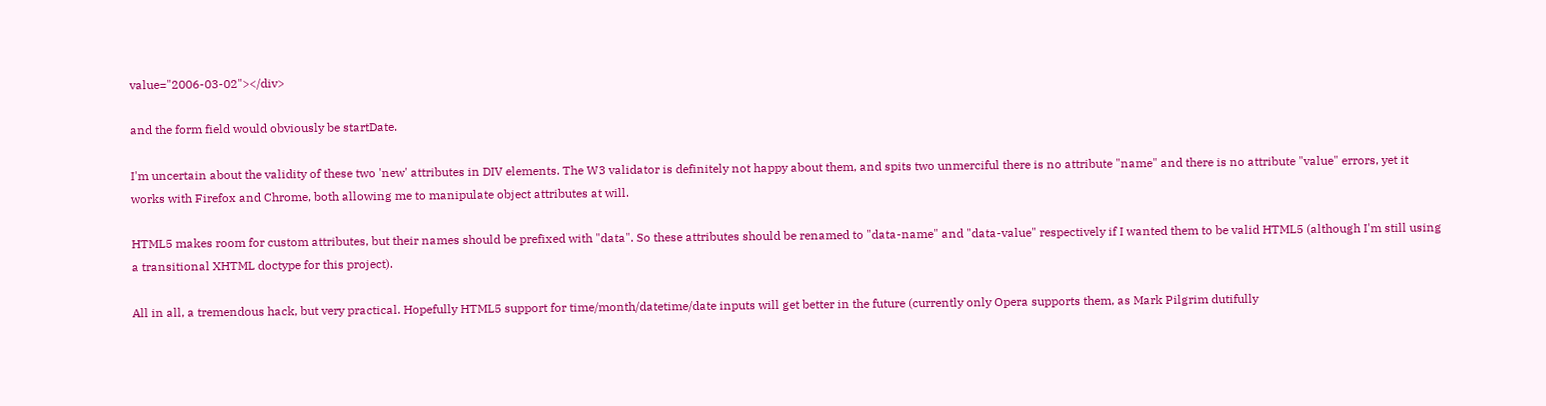value="2006-03-02"></div>

and the form field would obviously be startDate.

I'm uncertain about the validity of these two 'new' attributes in DIV elements. The W3 validator is definitely not happy about them, and spits two unmerciful there is no attribute "name" and there is no attribute "value" errors, yet it works with Firefox and Chrome, both allowing me to manipulate object attributes at will.

HTML5 makes room for custom attributes, but their names should be prefixed with "data". So these attributes should be renamed to "data-name" and "data-value" respectively if I wanted them to be valid HTML5 (although I'm still using a transitional XHTML doctype for this project).

All in all, a tremendous hack, but very practical. Hopefully HTML5 support for time/month/datetime/date inputs will get better in the future (currently only Opera supports them, as Mark Pilgrim dutifully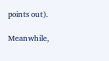points out).

Meanwhile,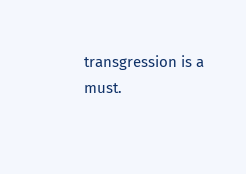transgression is a must.